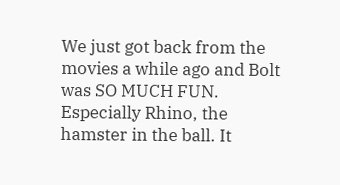We just got back from the movies a while ago and Bolt was SO MUCH FUN. Especially Rhino, the hamster in the ball. It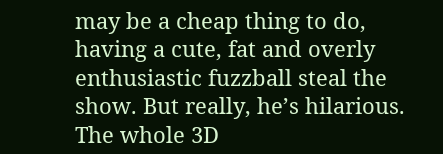may be a cheap thing to do, having a cute, fat and overly enthusiastic fuzzball steal the show. But really, he’s hilarious. The whole 3D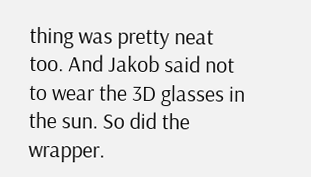thing was pretty neat too. And Jakob said not to wear the 3D glasses in the sun. So did the wrapper.